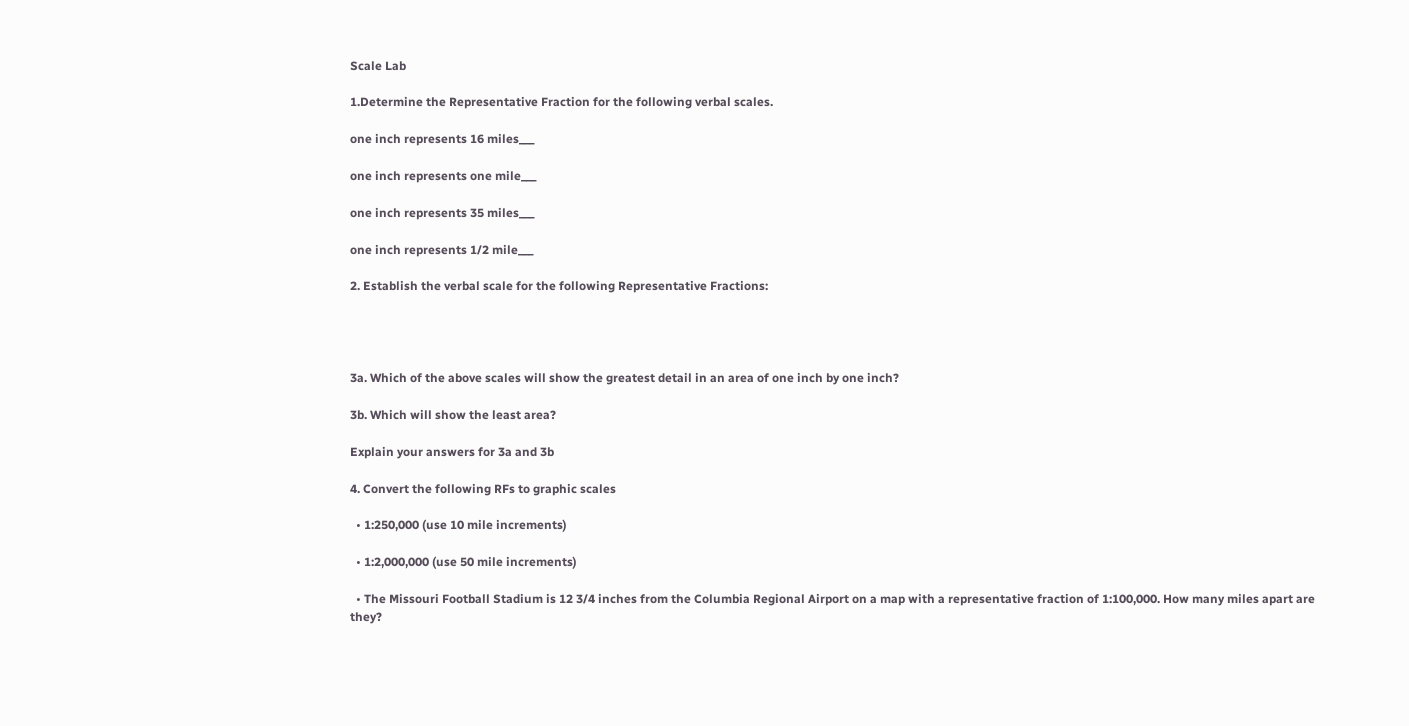Scale Lab

1.Determine the Representative Fraction for the following verbal scales.

one inch represents 16 miles___

one inch represents one mile___

one inch represents 35 miles___

one inch represents 1/2 mile___

2. Establish the verbal scale for the following Representative Fractions:




3a. Which of the above scales will show the greatest detail in an area of one inch by one inch?

3b. Which will show the least area?

Explain your answers for 3a and 3b

4. Convert the following RFs to graphic scales

  • 1:250,000 (use 10 mile increments)

  • 1:2,000,000 (use 50 mile increments)

  • The Missouri Football Stadium is 12 3/4 inches from the Columbia Regional Airport on a map with a representative fraction of 1:100,000. How many miles apart are they?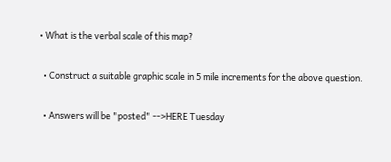• What is the verbal scale of this map?

  • Construct a suitable graphic scale in 5 mile increments for the above question.

  • Answers will be "posted" -->HERE Tuesday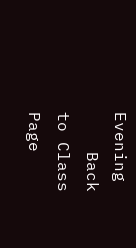Evening
    Back to Class Page